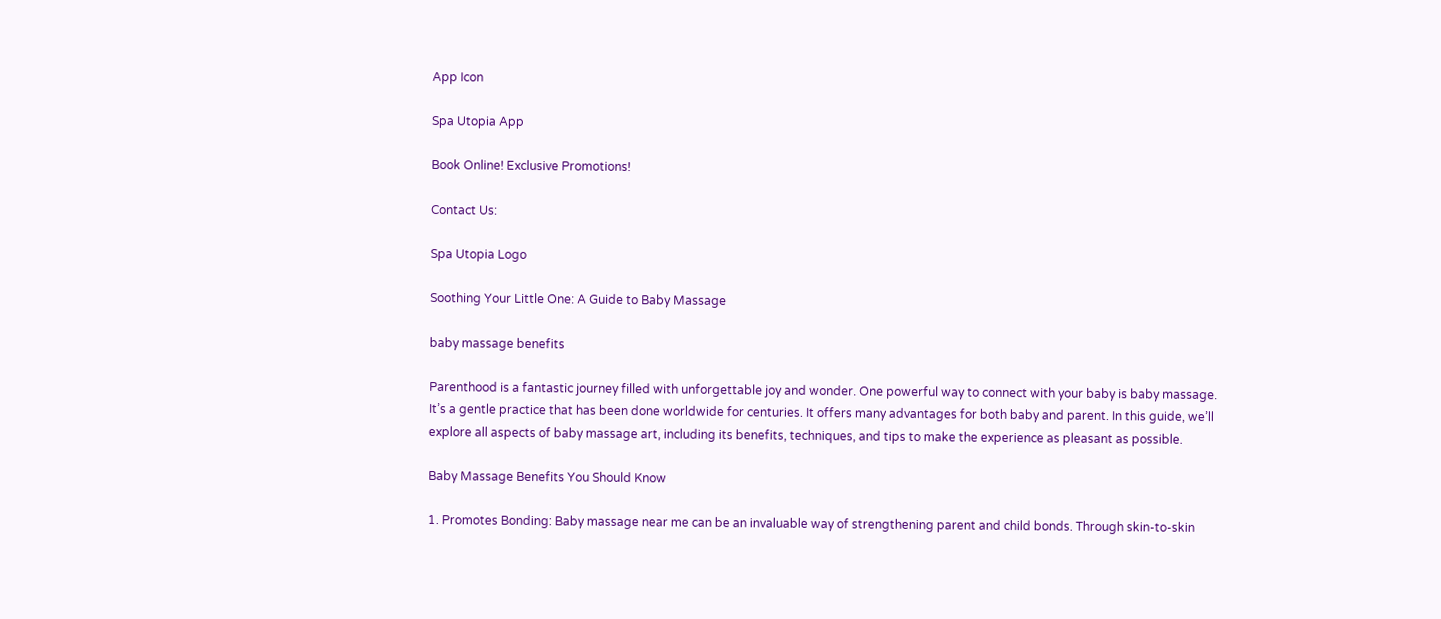App Icon

Spa Utopia App

Book Online! Exclusive Promotions!

Contact Us:

Spa Utopia Logo

Soothing Your Little One: A Guide to Baby Massage

baby massage benefits

Parenthood is a fantastic journey filled with unforgettable joy and wonder. One powerful way to connect with your baby is baby massage. It’s a gentle practice that has been done worldwide for centuries. It offers many advantages for both baby and parent. In this guide, we’ll explore all aspects of baby massage art, including its benefits, techniques, and tips to make the experience as pleasant as possible.

Baby Massage Benefits You Should Know

1. Promotes Bonding: Baby massage near me can be an invaluable way of strengthening parent and child bonds. Through skin-to-skin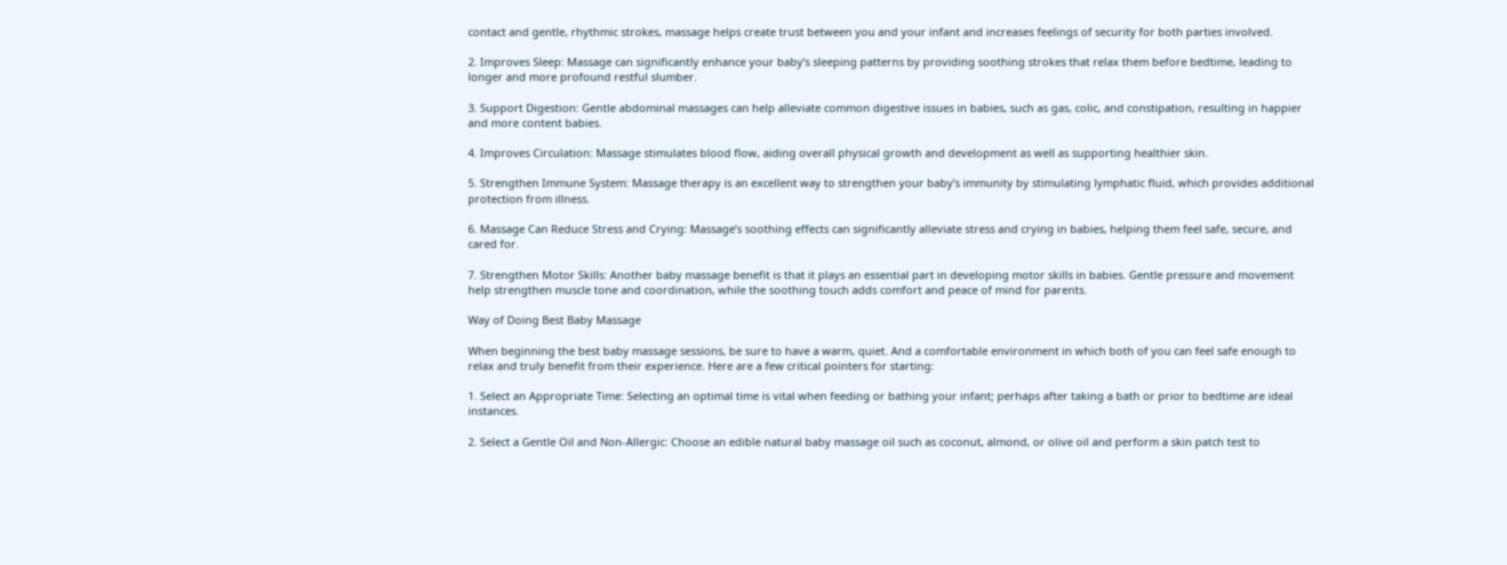contact and gentle, rhythmic strokes, massage helps create trust between you and your infant and increases feelings of security for both parties involved.

2. Improves Sleep: Massage can significantly enhance your baby’s sleeping patterns by providing soothing strokes that relax them before bedtime, leading to longer and more profound restful slumber.

3. Support Digestion: Gentle abdominal massages can help alleviate common digestive issues in babies, such as gas, colic, and constipation, resulting in happier and more content babies.

4. Improves Circulation: Massage stimulates blood flow, aiding overall physical growth and development as well as supporting healthier skin.

5. Strengthen Immune System: Massage therapy is an excellent way to strengthen your baby’s immunity by stimulating lymphatic fluid, which provides additional protection from illness.

6. Massage Can Reduce Stress and Crying: Massage’s soothing effects can significantly alleviate stress and crying in babies, helping them feel safe, secure, and cared for.

7. Strengthen Motor Skills: Another baby massage benefit is that it plays an essential part in developing motor skills in babies. Gentle pressure and movement help strengthen muscle tone and coordination, while the soothing touch adds comfort and peace of mind for parents.

Way of Doing Best Baby Massage

When beginning the best baby massage sessions, be sure to have a warm, quiet. And a comfortable environment in which both of you can feel safe enough to relax and truly benefit from their experience. Here are a few critical pointers for starting:

1. Select an Appropriate Time: Selecting an optimal time is vital when feeding or bathing your infant; perhaps after taking a bath or prior to bedtime are ideal instances.

2. Select a Gentle Oil and Non-Allergic: Choose an edible natural baby massage oil such as coconut, almond, or olive oil and perform a skin patch test to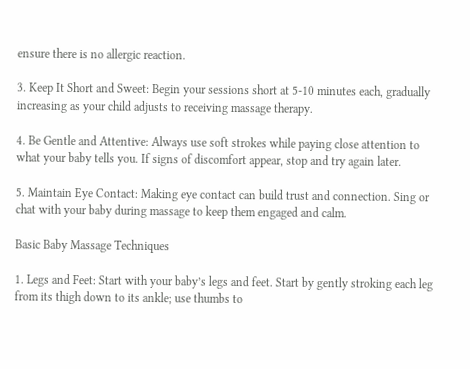ensure there is no allergic reaction.

3. Keep It Short and Sweet: Begin your sessions short at 5-10 minutes each, gradually increasing as your child adjusts to receiving massage therapy.

4. Be Gentle and Attentive: Always use soft strokes while paying close attention to what your baby tells you. If signs of discomfort appear, stop and try again later.

5. Maintain Eye Contact: Making eye contact can build trust and connection. Sing or chat with your baby during massage to keep them engaged and calm.

Basic Baby Massage Techniques

1. Legs and Feet: Start with your baby’s legs and feet. Start by gently stroking each leg from its thigh down to its ankle; use thumbs to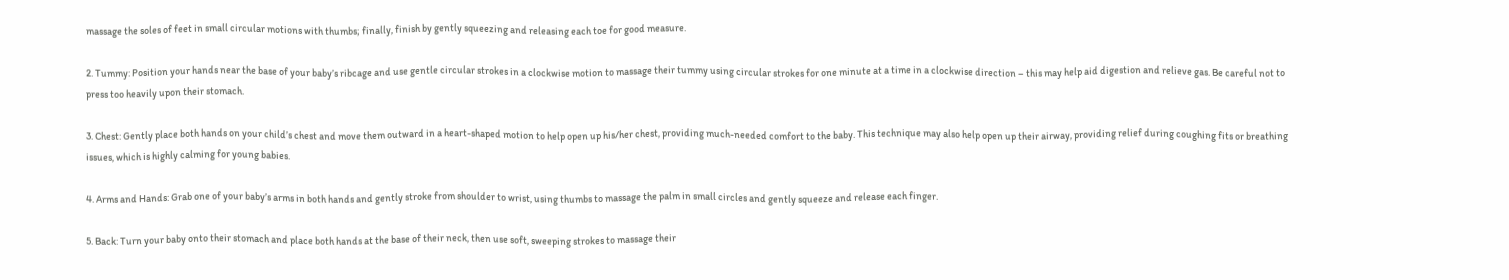massage the soles of feet in small circular motions with thumbs; finally, finish by gently squeezing and releasing each toe for good measure.

2. Tummy: Position your hands near the base of your baby’s ribcage and use gentle circular strokes in a clockwise motion to massage their tummy using circular strokes for one minute at a time in a clockwise direction – this may help aid digestion and relieve gas. Be careful not to press too heavily upon their stomach.

3. Chest: Gently place both hands on your child’s chest and move them outward in a heart-shaped motion to help open up his/her chest, providing much-needed comfort to the baby. This technique may also help open up their airway, providing relief during coughing fits or breathing issues, which is highly calming for young babies.

4. Arms and Hands: Grab one of your baby’s arms in both hands and gently stroke from shoulder to wrist, using thumbs to massage the palm in small circles and gently squeeze and release each finger.

5. Back: Turn your baby onto their stomach and place both hands at the base of their neck, then use soft, sweeping strokes to massage their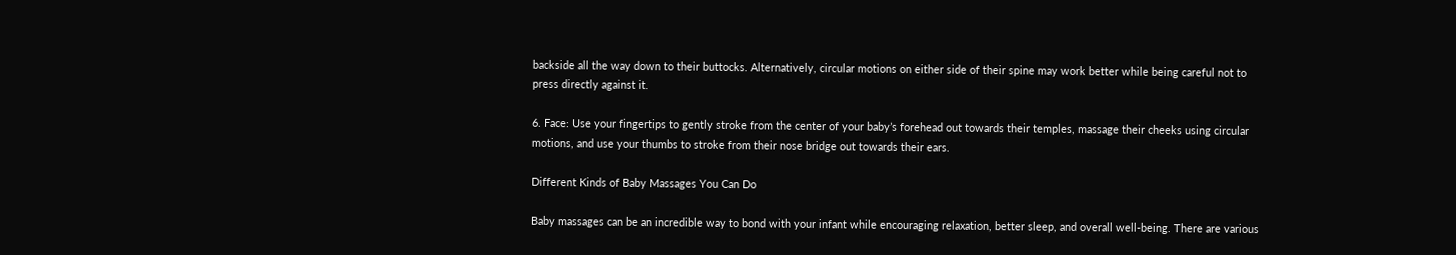backside all the way down to their buttocks. Alternatively, circular motions on either side of their spine may work better while being careful not to press directly against it.

6. Face: Use your fingertips to gently stroke from the center of your baby’s forehead out towards their temples, massage their cheeks using circular motions, and use your thumbs to stroke from their nose bridge out towards their ears.

Different Kinds of Baby Massages You Can Do

Baby massages can be an incredible way to bond with your infant while encouraging relaxation, better sleep, and overall well-being. There are various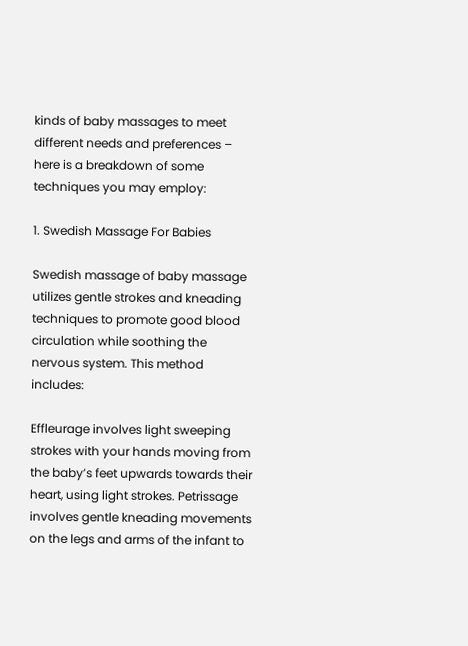kinds of baby massages to meet different needs and preferences – here is a breakdown of some techniques you may employ:

1. Swedish Massage For Babies

Swedish massage of baby massage utilizes gentle strokes and kneading techniques to promote good blood circulation while soothing the nervous system. This method includes:

Effleurage involves light sweeping strokes with your hands moving from the baby’s feet upwards towards their heart, using light strokes. Petrissage involves gentle kneading movements on the legs and arms of the infant to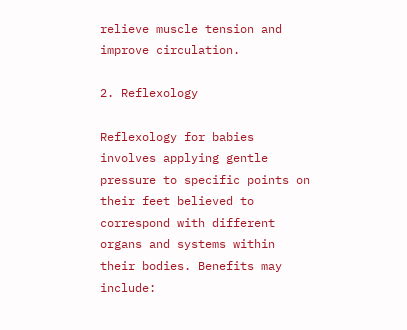relieve muscle tension and improve circulation.

2. Reflexology

Reflexology for babies involves applying gentle pressure to specific points on their feet believed to correspond with different organs and systems within their bodies. Benefits may include: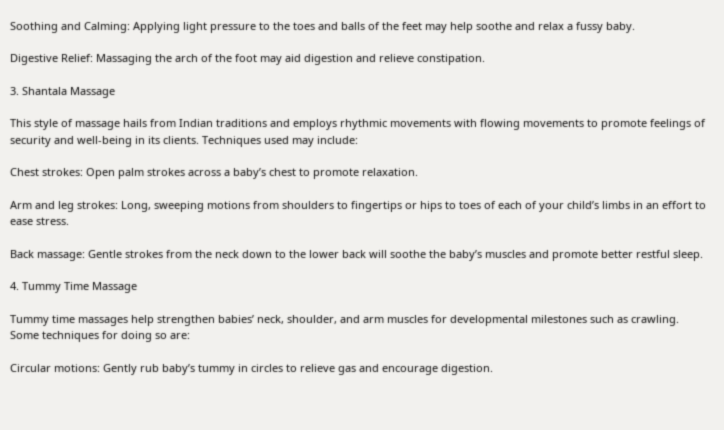Soothing and Calming: Applying light pressure to the toes and balls of the feet may help soothe and relax a fussy baby.

Digestive Relief: Massaging the arch of the foot may aid digestion and relieve constipation.

3. Shantala Massage

This style of massage hails from Indian traditions and employs rhythmic movements with flowing movements to promote feelings of security and well-being in its clients. Techniques used may include:

Chest strokes: Open palm strokes across a baby’s chest to promote relaxation.

Arm and leg strokes: Long, sweeping motions from shoulders to fingertips or hips to toes of each of your child’s limbs in an effort to ease stress.

Back massage: Gentle strokes from the neck down to the lower back will soothe the baby’s muscles and promote better restful sleep.

4. Tummy Time Massage

Tummy time massages help strengthen babies’ neck, shoulder, and arm muscles for developmental milestones such as crawling. Some techniques for doing so are:

Circular motions: Gently rub baby’s tummy in circles to relieve gas and encourage digestion.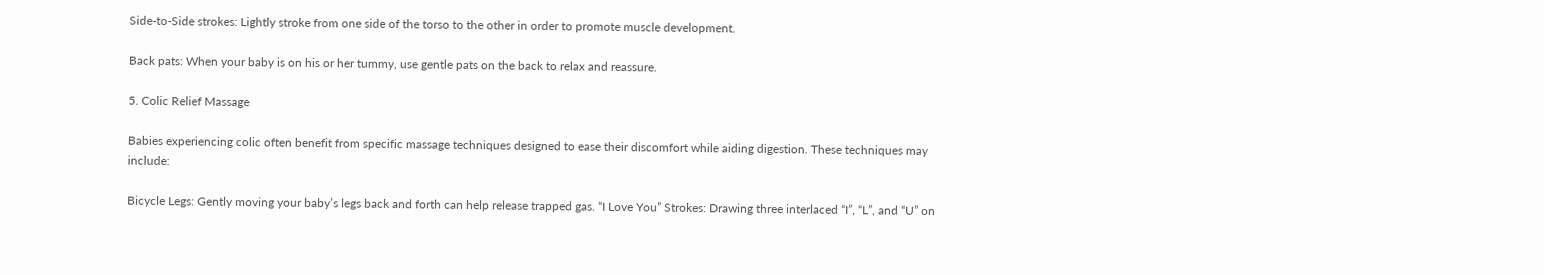Side-to-Side strokes: Lightly stroke from one side of the torso to the other in order to promote muscle development.

Back pats: When your baby is on his or her tummy, use gentle pats on the back to relax and reassure.

5. Colic Relief Massage

Babies experiencing colic often benefit from specific massage techniques designed to ease their discomfort while aiding digestion. These techniques may include:

Bicycle Legs: Gently moving your baby’s legs back and forth can help release trapped gas. “I Love You” Strokes: Drawing three interlaced “I”, “L”, and “U” on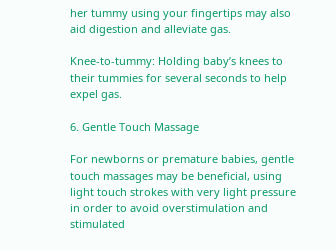her tummy using your fingertips may also aid digestion and alleviate gas.

Knee-to-tummy: Holding baby’s knees to their tummies for several seconds to help expel gas.

6. Gentle Touch Massage

For newborns or premature babies, gentle touch massages may be beneficial, using light touch strokes with very light pressure in order to avoid overstimulation and stimulated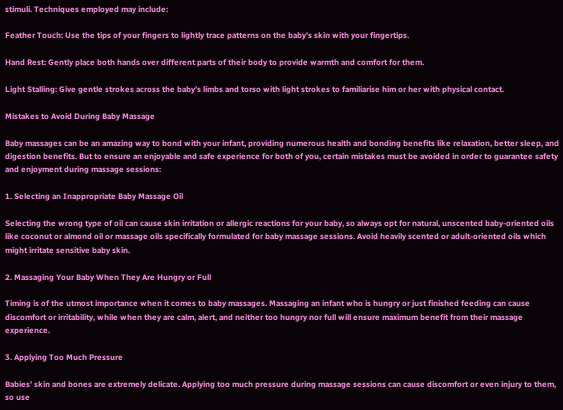stimuli. Techniques employed may include:

Feather Touch: Use the tips of your fingers to lightly trace patterns on the baby’s skin with your fingertips.

Hand Rest: Gently place both hands over different parts of their body to provide warmth and comfort for them.

Light Stalling: Give gentle strokes across the baby’s limbs and torso with light strokes to familiarise him or her with physical contact.

Mistakes to Avoid During Baby Massage

Baby massages can be an amazing way to bond with your infant, providing numerous health and bonding benefits like relaxation, better sleep, and digestion benefits. But to ensure an enjoyable and safe experience for both of you, certain mistakes must be avoided in order to guarantee safety and enjoyment during massage sessions:

1. Selecting an Inappropriate Baby Massage Oil

Selecting the wrong type of oil can cause skin irritation or allergic reactions for your baby, so always opt for natural, unscented baby-oriented oils like coconut or almond oil or massage oils specifically formulated for baby massage sessions. Avoid heavily scented or adult-oriented oils which might irritate sensitive baby skin.

2. Massaging Your Baby When They Are Hungry or Full

Timing is of the utmost importance when it comes to baby massages. Massaging an infant who is hungry or just finished feeding can cause discomfort or irritability, while when they are calm, alert, and neither too hungry nor full will ensure maximum benefit from their massage experience.

3. Applying Too Much Pressure

Babies’ skin and bones are extremely delicate. Applying too much pressure during massage sessions can cause discomfort or even injury to them, so use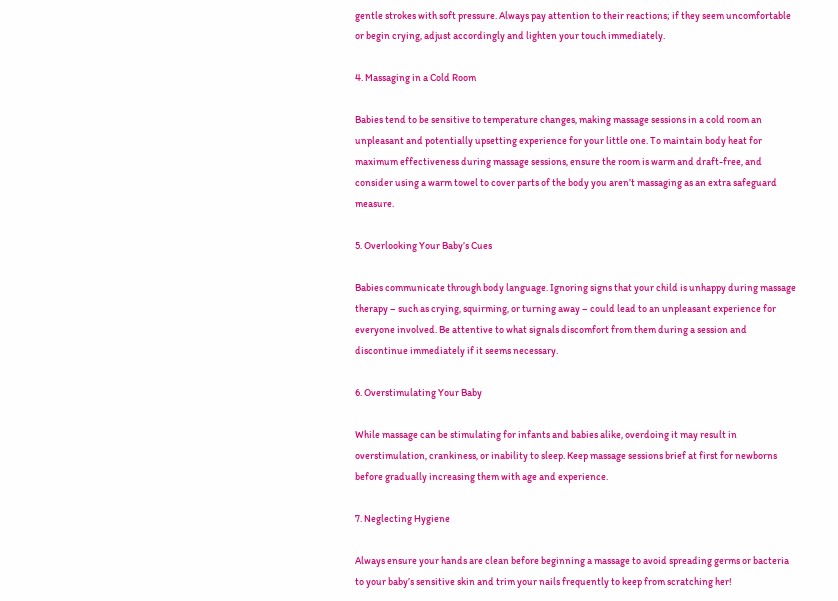gentle strokes with soft pressure. Always pay attention to their reactions; if they seem uncomfortable or begin crying, adjust accordingly and lighten your touch immediately.

4. Massaging in a Cold Room

Babies tend to be sensitive to temperature changes, making massage sessions in a cold room an unpleasant and potentially upsetting experience for your little one. To maintain body heat for maximum effectiveness during massage sessions, ensure the room is warm and draft-free, and consider using a warm towel to cover parts of the body you aren’t massaging as an extra safeguard measure.

5. Overlooking Your Baby’s Cues

Babies communicate through body language. Ignoring signs that your child is unhappy during massage therapy – such as crying, squirming, or turning away – could lead to an unpleasant experience for everyone involved. Be attentive to what signals discomfort from them during a session and discontinue immediately if it seems necessary.

6. Overstimulating Your Baby

While massage can be stimulating for infants and babies alike, overdoing it may result in overstimulation, crankiness, or inability to sleep. Keep massage sessions brief at first for newborns before gradually increasing them with age and experience.

7. Neglecting Hygiene

Always ensure your hands are clean before beginning a massage to avoid spreading germs or bacteria to your baby’s sensitive skin and trim your nails frequently to keep from scratching her!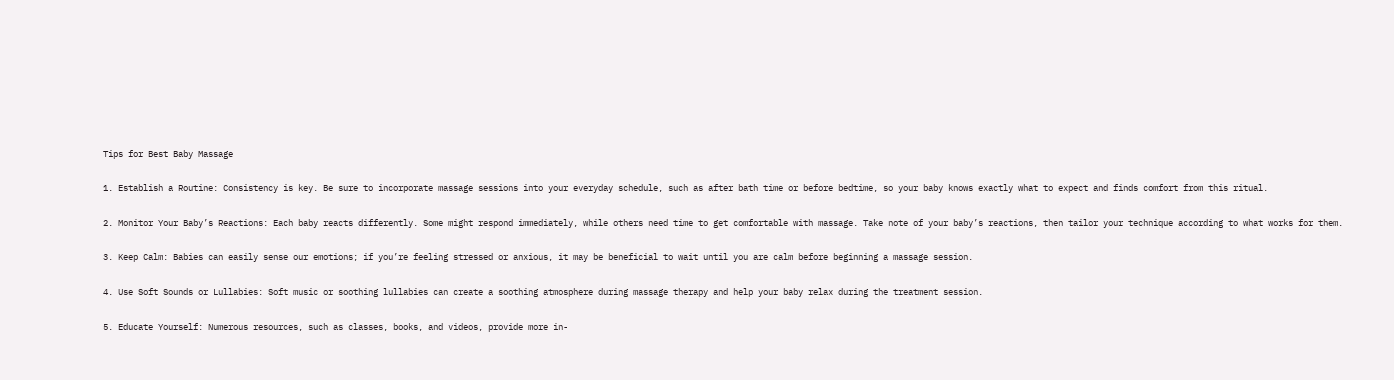Tips for Best Baby Massage

1. Establish a Routine: Consistency is key. Be sure to incorporate massage sessions into your everyday schedule, such as after bath time or before bedtime, so your baby knows exactly what to expect and finds comfort from this ritual.

2. Monitor Your Baby’s Reactions: Each baby reacts differently. Some might respond immediately, while others need time to get comfortable with massage. Take note of your baby’s reactions, then tailor your technique according to what works for them.

3. Keep Calm: Babies can easily sense our emotions; if you’re feeling stressed or anxious, it may be beneficial to wait until you are calm before beginning a massage session.

4. Use Soft Sounds or Lullabies: Soft music or soothing lullabies can create a soothing atmosphere during massage therapy and help your baby relax during the treatment session.

5. Educate Yourself: Numerous resources, such as classes, books, and videos, provide more in-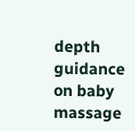depth guidance on baby massage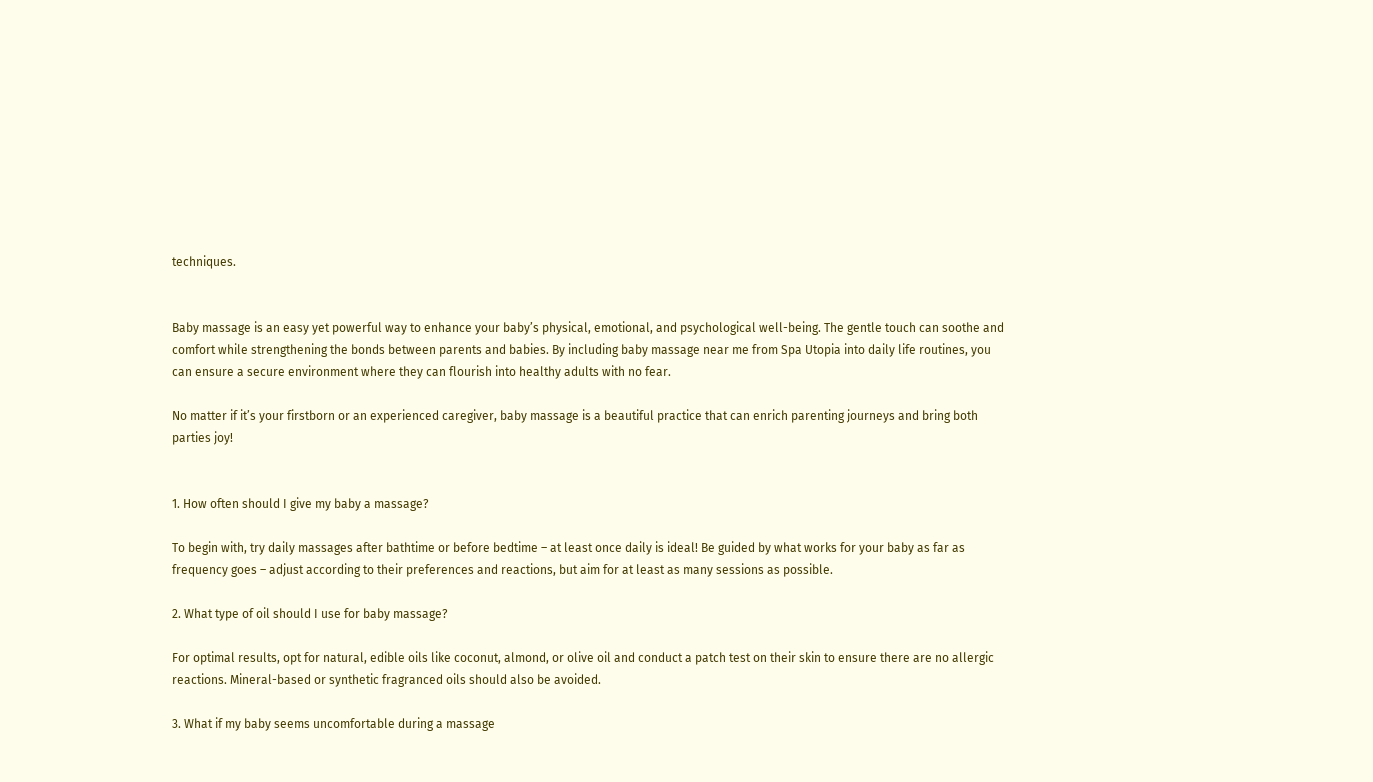techniques.


Baby massage is an easy yet powerful way to enhance your baby’s physical, emotional, and psychological well-being. The gentle touch can soothe and comfort while strengthening the bonds between parents and babies. By including baby massage near me from Spa Utopia into daily life routines, you can ensure a secure environment where they can flourish into healthy adults with no fear.

No matter if it’s your firstborn or an experienced caregiver, baby massage is a beautiful practice that can enrich parenting journeys and bring both parties joy!


1. How often should I give my baby a massage?

To begin with, try daily massages after bathtime or before bedtime – at least once daily is ideal! Be guided by what works for your baby as far as frequency goes – adjust according to their preferences and reactions, but aim for at least as many sessions as possible.

2. What type of oil should I use for baby massage?

For optimal results, opt for natural, edible oils like coconut, almond, or olive oil and conduct a patch test on their skin to ensure there are no allergic reactions. Mineral-based or synthetic fragranced oils should also be avoided.

3. What if my baby seems uncomfortable during a massage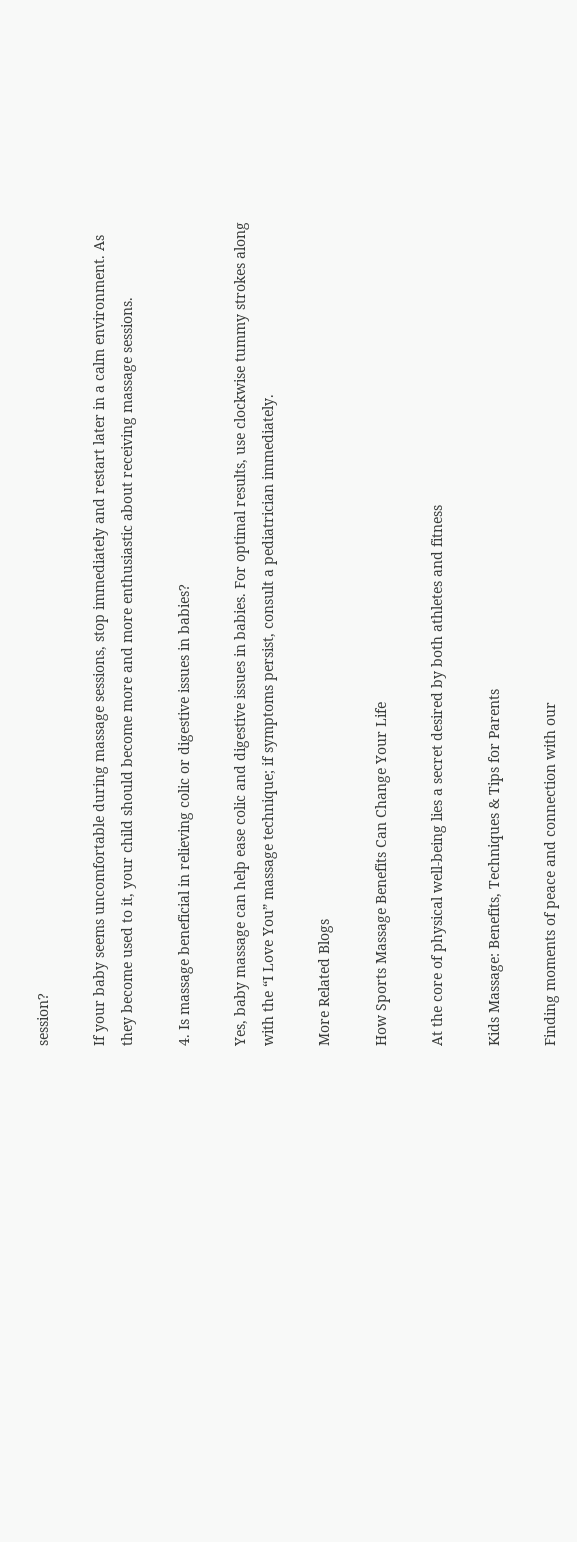session?

If your baby seems uncomfortable during massage sessions, stop immediately and restart later in a calm environment. As they become used to it, your child should become more and more enthusiastic about receiving massage sessions.

4. Is massage beneficial in relieving colic or digestive issues in babies?

Yes, baby massage can help ease colic and digestive issues in babies. For optimal results, use clockwise tummy strokes along with the “I Love You” massage technique; if symptoms persist, consult a pediatrician immediately.

More Related Blogs

How Sports Massage Benefits Can Change Your Life

At the core of physical well-being lies a secret desired by both athletes and fitness

Kids Massage: Benefits, Techniques & Tips for Parents

Finding moments of peace and connection with our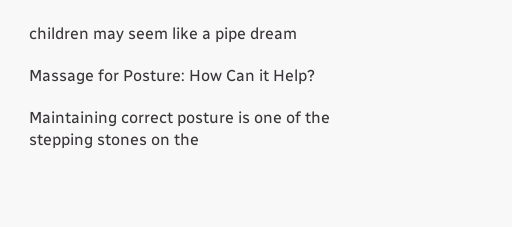children may seem like a pipe dream

Massage for Posture: How Can it Help?

Maintaining correct posture is one of the stepping stones on the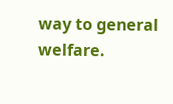way to general welfare.